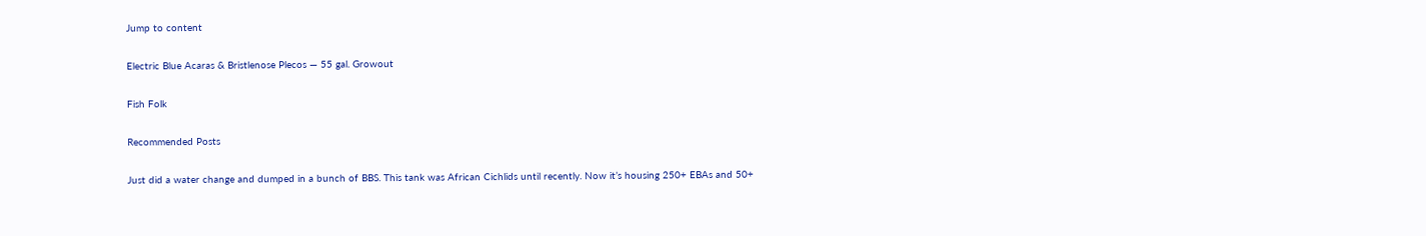Jump to content

Electric Blue Acaras & Bristlenose Plecos — 55 gal. Growout

Fish Folk

Recommended Posts

Just did a water change and dumped in a bunch of BBS. This tank was African Cichlids until recently. Now it’s housing 250+ EBAs and 50+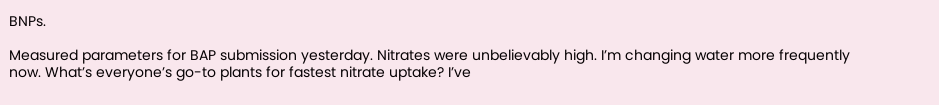BNPs.

Measured parameters for BAP submission yesterday. Nitrates were unbelievably high. I’m changing water more frequently now. What’s everyone’s go-to plants for fastest nitrate uptake? I’ve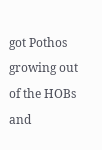got Pothos growing out of the HOBs and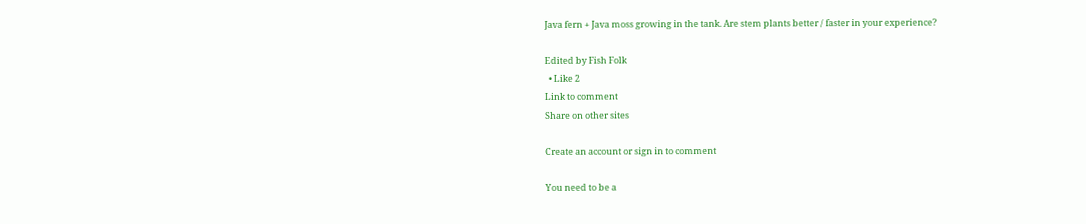Java fern + Java moss growing in the tank. Are stem plants better / faster in your experience?

Edited by Fish Folk
  • Like 2
Link to comment
Share on other sites

Create an account or sign in to comment

You need to be a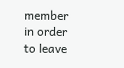member in order to leave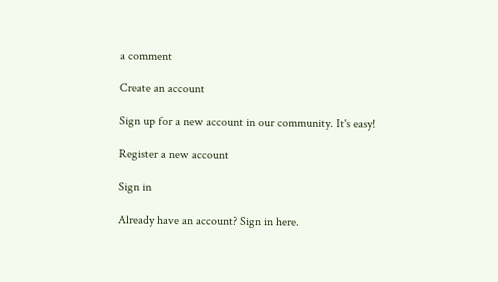a comment

Create an account

Sign up for a new account in our community. It's easy!

Register a new account

Sign in

Already have an account? Sign in here.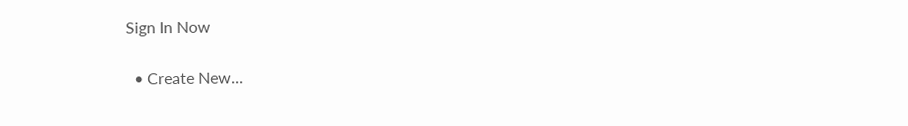Sign In Now

  • Create New...